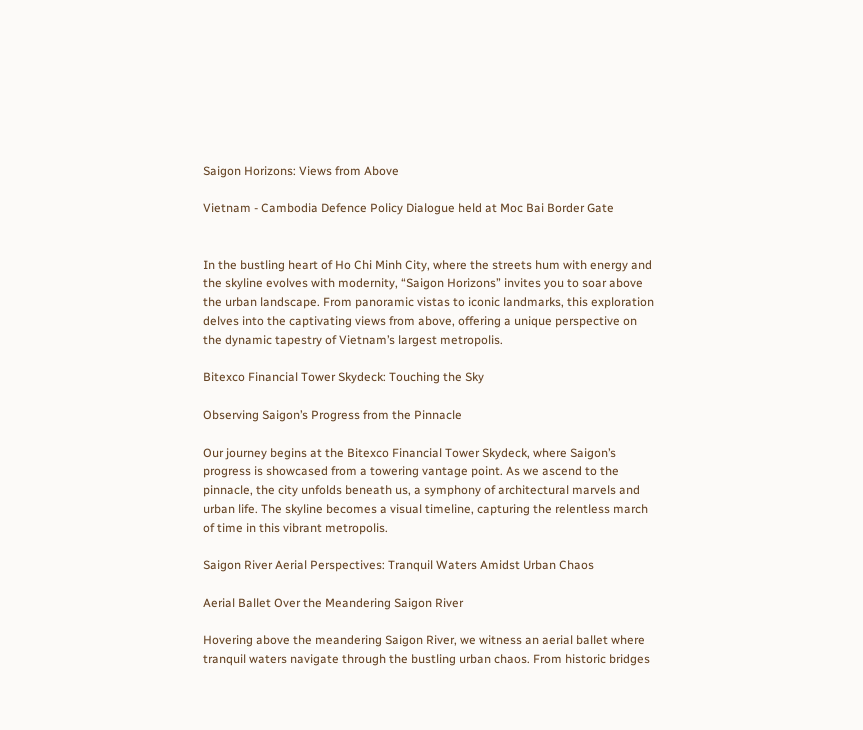Saigon Horizons: Views from Above

Vietnam - Cambodia Defence Policy Dialogue held at Moc Bai Border Gate


In the bustling heart of Ho Chi Minh City, where the streets hum with energy and the skyline evolves with modernity, “Saigon Horizons” invites you to soar above the urban landscape. From panoramic vistas to iconic landmarks, this exploration delves into the captivating views from above, offering a unique perspective on the dynamic tapestry of Vietnam’s largest metropolis.

Bitexco Financial Tower Skydeck: Touching the Sky

Observing Saigon’s Progress from the Pinnacle

Our journey begins at the Bitexco Financial Tower Skydeck, where Saigon’s progress is showcased from a towering vantage point. As we ascend to the pinnacle, the city unfolds beneath us, a symphony of architectural marvels and urban life. The skyline becomes a visual timeline, capturing the relentless march of time in this vibrant metropolis.

Saigon River Aerial Perspectives: Tranquil Waters Amidst Urban Chaos

Aerial Ballet Over the Meandering Saigon River

Hovering above the meandering Saigon River, we witness an aerial ballet where tranquil waters navigate through the bustling urban chaos. From historic bridges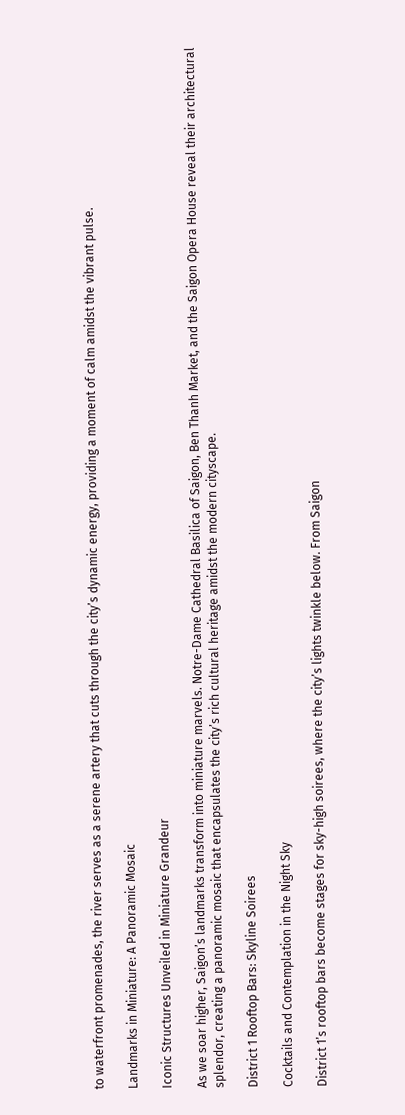to waterfront promenades, the river serves as a serene artery that cuts through the city’s dynamic energy, providing a moment of calm amidst the vibrant pulse.

Landmarks in Miniature: A Panoramic Mosaic

Iconic Structures Unveiled in Miniature Grandeur

As we soar higher, Saigon’s landmarks transform into miniature marvels. Notre-Dame Cathedral Basilica of Saigon, Ben Thanh Market, and the Saigon Opera House reveal their architectural splendor, creating a panoramic mosaic that encapsulates the city’s rich cultural heritage amidst the modern cityscape.

District 1 Rooftop Bars: Skyline Soirees

Cocktails and Contemplation in the Night Sky

District 1’s rooftop bars become stages for sky-high soirees, where the city’s lights twinkle below. From Saigon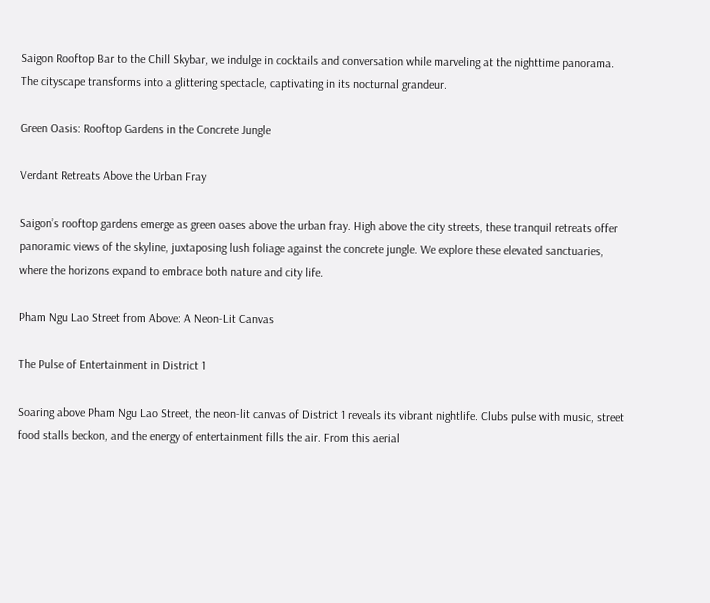Saigon Rooftop Bar to the Chill Skybar, we indulge in cocktails and conversation while marveling at the nighttime panorama. The cityscape transforms into a glittering spectacle, captivating in its nocturnal grandeur.

Green Oasis: Rooftop Gardens in the Concrete Jungle

Verdant Retreats Above the Urban Fray

Saigon’s rooftop gardens emerge as green oases above the urban fray. High above the city streets, these tranquil retreats offer panoramic views of the skyline, juxtaposing lush foliage against the concrete jungle. We explore these elevated sanctuaries, where the horizons expand to embrace both nature and city life.

Pham Ngu Lao Street from Above: A Neon-Lit Canvas

The Pulse of Entertainment in District 1

Soaring above Pham Ngu Lao Street, the neon-lit canvas of District 1 reveals its vibrant nightlife. Clubs pulse with music, street food stalls beckon, and the energy of entertainment fills the air. From this aerial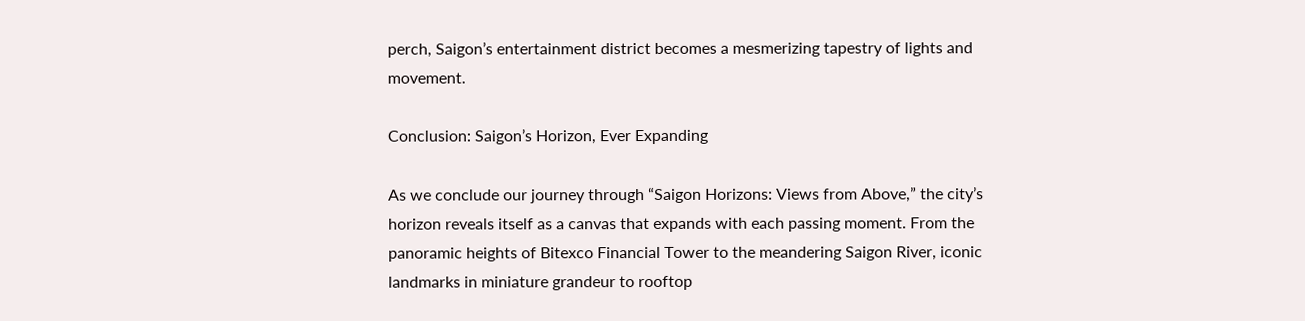perch, Saigon’s entertainment district becomes a mesmerizing tapestry of lights and movement.

Conclusion: Saigon’s Horizon, Ever Expanding

As we conclude our journey through “Saigon Horizons: Views from Above,” the city’s horizon reveals itself as a canvas that expands with each passing moment. From the panoramic heights of Bitexco Financial Tower to the meandering Saigon River, iconic landmarks in miniature grandeur to rooftop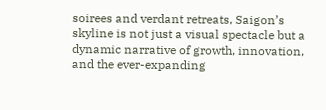soirees and verdant retreats, Saigon’s skyline is not just a visual spectacle but a dynamic narrative of growth, innovation, and the ever-expanding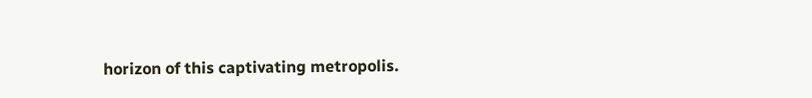horizon of this captivating metropolis.